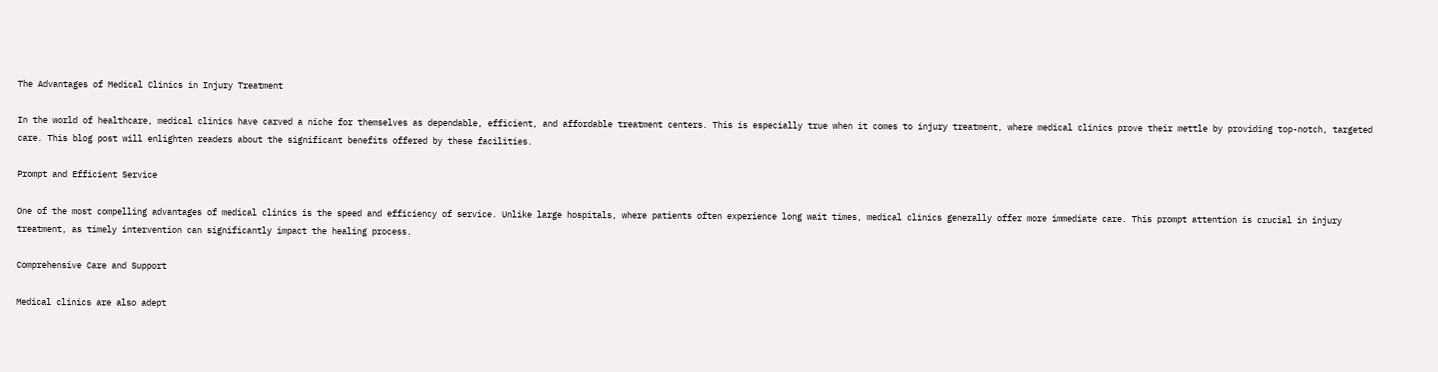The Advantages of Medical Clinics in Injury Treatment

In the world of healthcare, medical clinics have carved a niche for themselves as dependable, efficient, and affordable treatment centers. This is especially true when it comes to injury treatment, where medical clinics prove their mettle by providing top-notch, targeted care. This blog post will enlighten readers about the significant benefits offered by these facilities.

Prompt and Efficient Service

One of the most compelling advantages of medical clinics is the speed and efficiency of service. Unlike large hospitals, where patients often experience long wait times, medical clinics generally offer more immediate care. This prompt attention is crucial in injury treatment, as timely intervention can significantly impact the healing process.

Comprehensive Care and Support

Medical clinics are also adept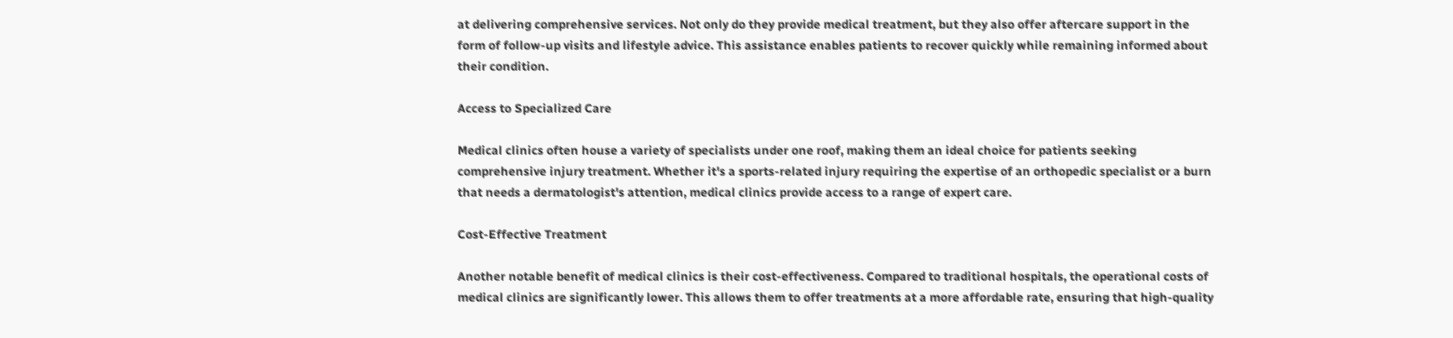at delivering comprehensive services. Not only do they provide medical treatment, but they also offer aftercare support in the form of follow-up visits and lifestyle advice. This assistance enables patients to recover quickly while remaining informed about their condition.

Access to Specialized Care

Medical clinics often house a variety of specialists under one roof, making them an ideal choice for patients seeking comprehensive injury treatment. Whether it's a sports-related injury requiring the expertise of an orthopedic specialist or a burn that needs a dermatologist's attention, medical clinics provide access to a range of expert care.

Cost-Effective Treatment

Another notable benefit of medical clinics is their cost-effectiveness. Compared to traditional hospitals, the operational costs of medical clinics are significantly lower. This allows them to offer treatments at a more affordable rate, ensuring that high-quality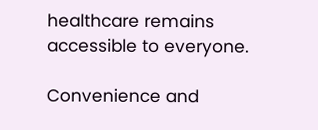healthcare remains accessible to everyone.

Convenience and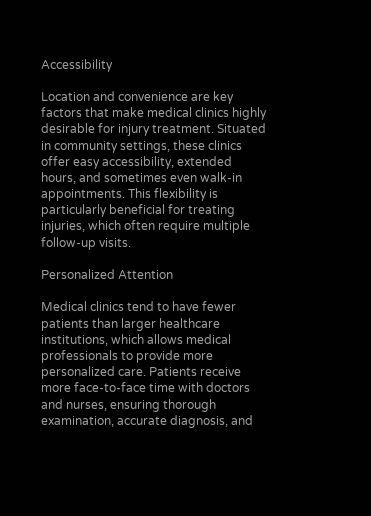Accessibility

Location and convenience are key factors that make medical clinics highly desirable for injury treatment. Situated in community settings, these clinics offer easy accessibility, extended hours, and sometimes even walk-in appointments. This flexibility is particularly beneficial for treating injuries, which often require multiple follow-up visits.

Personalized Attention

Medical clinics tend to have fewer patients than larger healthcare institutions, which allows medical professionals to provide more personalized care. Patients receive more face-to-face time with doctors and nurses, ensuring thorough examination, accurate diagnosis, and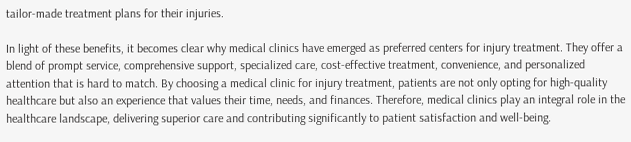tailor-made treatment plans for their injuries.

In light of these benefits, it becomes clear why medical clinics have emerged as preferred centers for injury treatment. They offer a blend of prompt service, comprehensive support, specialized care, cost-effective treatment, convenience, and personalized attention that is hard to match. By choosing a medical clinic for injury treatment, patients are not only opting for high-quality healthcare but also an experience that values their time, needs, and finances. Therefore, medical clinics play an integral role in the healthcare landscape, delivering superior care and contributing significantly to patient satisfaction and well-being.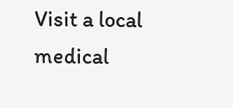Visit a local medical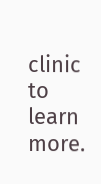clinic to learn more.